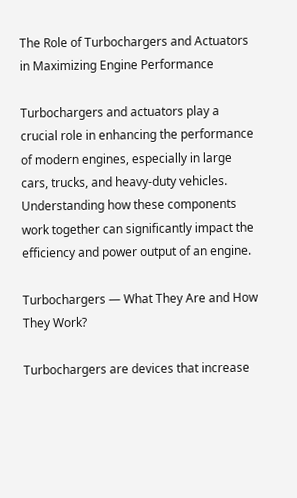The Role of Turbochargers and Actuators in Maximizing Engine Performance

Turbochargers and actuators play a crucial role in enhancing the performance of modern engines, especially in large cars, trucks, and heavy-duty vehicles. Understanding how these components work together can significantly impact the efficiency and power output of an engine.

Turbochargers — What They Are and How They Work?

Turbochargers are devices that increase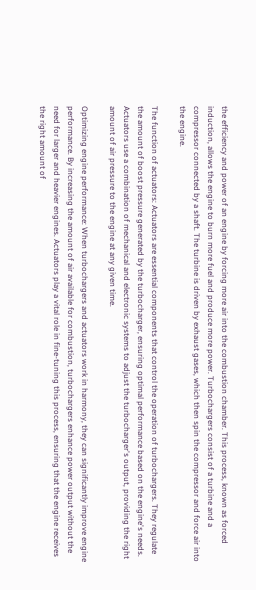the efficiency and power of an engine by forcing more air into the combustion chamber. This process, known as forced induction, allows the engine to burn more fuel and produce more power. Turbochargers consist of a turbine and a compressor connected by a shaft. The turbine is driven by exhaust gases, which then spin the compressor and force air into the engine.

The function of actuators: Actuators are essential components that control the operation of turbochargers. They regulate the amount of boost pressure generated by the turbocharger, ensuring optimal performance based on the engine's needs. Actuators use a combination of mechanical and electronic systems to adjust the turbocharger's output, providing the right amount of air pressure to the engine at any given time.

Optimizing engine performance: When turbochargers and actuators work in harmony, they can significantly improve engine performance. By increasing the amount of air available for combustion, turbochargers enhance power output without the need for larger and heavier engines. Actuators play a vital role in fine-tuning this process, ensuring that the engine receives the right amount of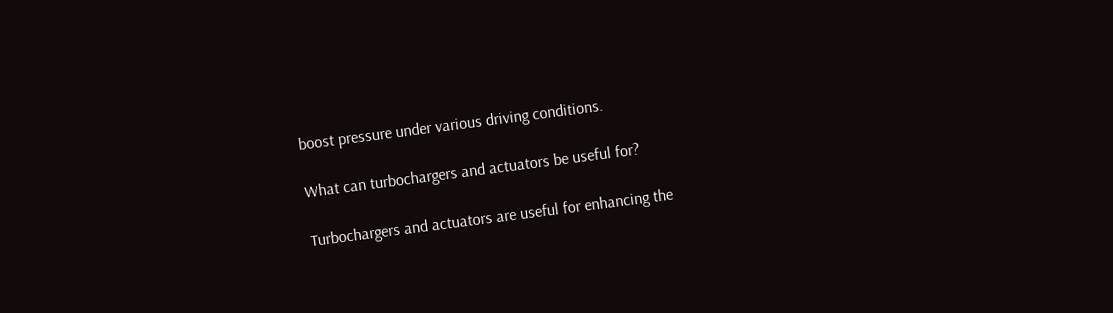boost pressure under various driving conditions.

What can turbochargers and actuators be useful for?

Turbochargers and actuators are useful for enhancing the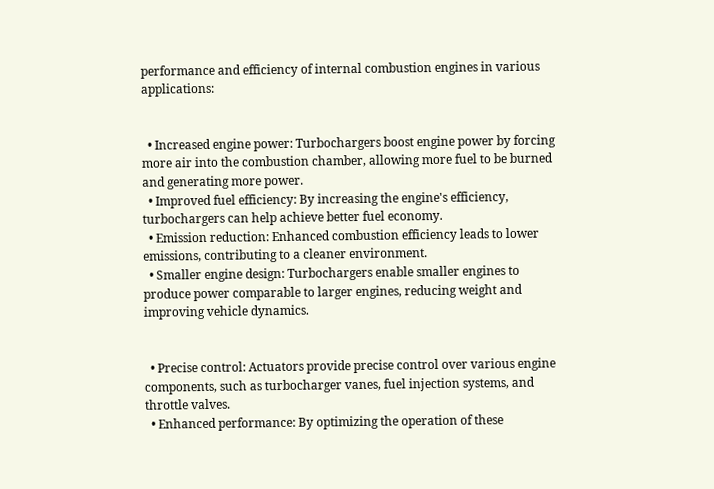performance and efficiency of internal combustion engines in various applications:


  • Increased engine power: Turbochargers boost engine power by forcing more air into the combustion chamber, allowing more fuel to be burned and generating more power.
  • Improved fuel efficiency: By increasing the engine's efficiency, turbochargers can help achieve better fuel economy.
  • Emission reduction: Enhanced combustion efficiency leads to lower emissions, contributing to a cleaner environment.
  • Smaller engine design: Turbochargers enable smaller engines to produce power comparable to larger engines, reducing weight and improving vehicle dynamics.


  • Precise control: Actuators provide precise control over various engine components, such as turbocharger vanes, fuel injection systems, and throttle valves.
  • Enhanced performance: By optimizing the operation of these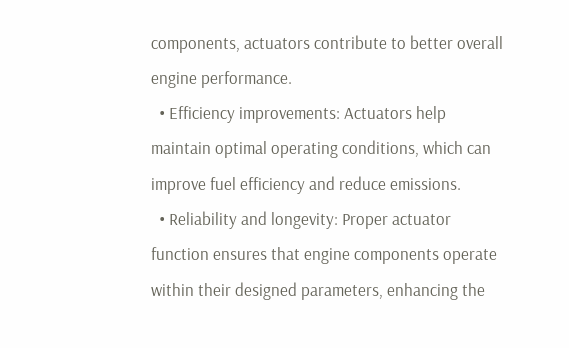components, actuators contribute to better overall engine performance.
  • Efficiency improvements: Actuators help maintain optimal operating conditions, which can improve fuel efficiency and reduce emissions.
  • Reliability and longevity: Proper actuator function ensures that engine components operate within their designed parameters, enhancing the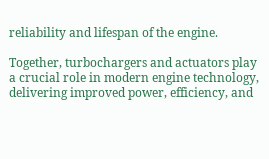reliability and lifespan of the engine.

Together, turbochargers and actuators play a crucial role in modern engine technology, delivering improved power, efficiency, and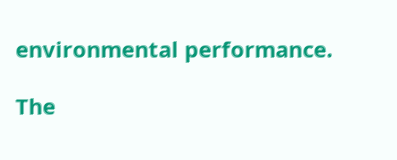environmental performance.

The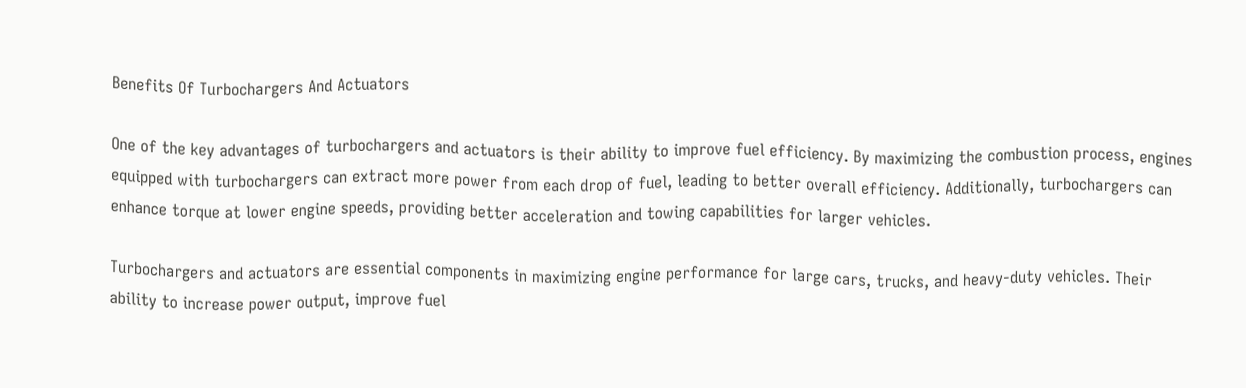Benefits Of Turbochargers And Actuators

One of the key advantages of turbochargers and actuators is their ability to improve fuel efficiency. By maximizing the combustion process, engines equipped with turbochargers can extract more power from each drop of fuel, leading to better overall efficiency. Additionally, turbochargers can enhance torque at lower engine speeds, providing better acceleration and towing capabilities for larger vehicles.

Turbochargers and actuators are essential components in maximizing engine performance for large cars, trucks, and heavy-duty vehicles. Their ability to increase power output, improve fuel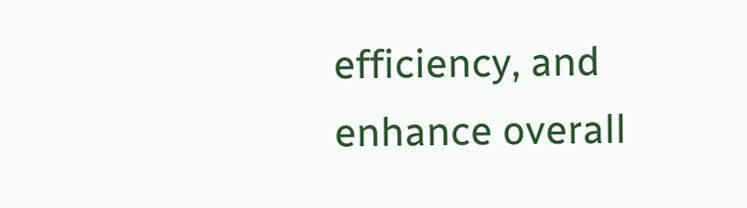efficiency, and enhance overall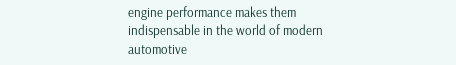engine performance makes them indispensable in the world of modern automotive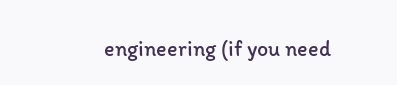engineering (if you need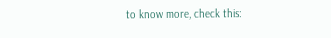to know more, check this: